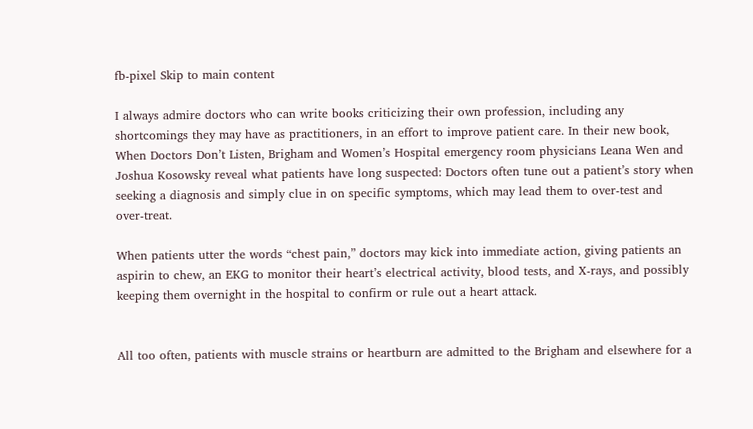fb-pixel Skip to main content

I always admire doctors who can write books criticizing their own profession, including any shortcomings they may have as practitioners, in an effort to improve patient care. In their new book, When Doctors Don’t Listen, Brigham and Women’s Hospital emergency room physicians Leana Wen and Joshua Kosowsky reveal what patients have long suspected: Doctors often tune out a patient’s story when seeking a diagnosis and simply clue in on specific symptoms, which may lead them to over-test and over-treat.

When patients utter the words “chest pain,” doctors may kick into immediate action, giving patients an aspirin to chew, an EKG to monitor their heart’s electrical activity, blood tests, and X-rays, and possibly keeping them overnight in the hospital to confirm or rule out a heart attack.


All too often, patients with muscle strains or heartburn are admitted to the Brigham and elsewhere for a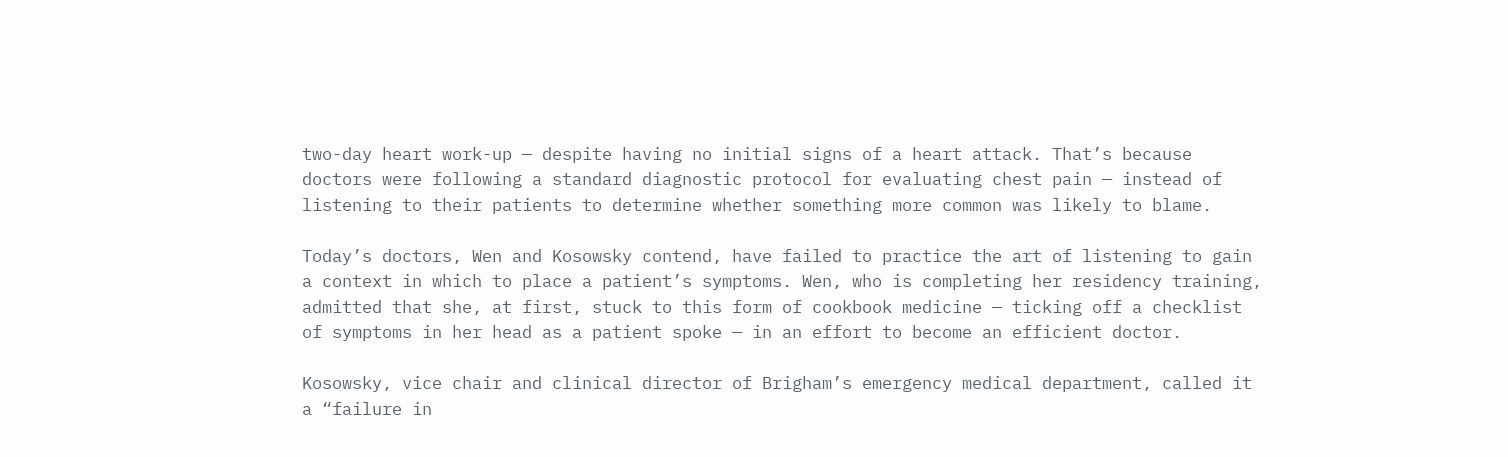two-day heart work-up — despite having no initial signs of a heart attack. That’s because doctors were following a standard diagnostic protocol for evaluating chest pain — instead of listening to their patients to determine whether something more common was likely to blame.

Today’s doctors, Wen and Kosowsky contend, have failed to practice the art of listening to gain a context in which to place a patient’s symptoms. Wen, who is completing her residency training, admitted that she, at first, stuck to this form of cookbook medicine — ticking off a checklist of symptoms in her head as a patient spoke — in an effort to become an efficient doctor.

Kosowsky, vice chair and clinical director of Brigham’s emergency medical department, called it a “failure in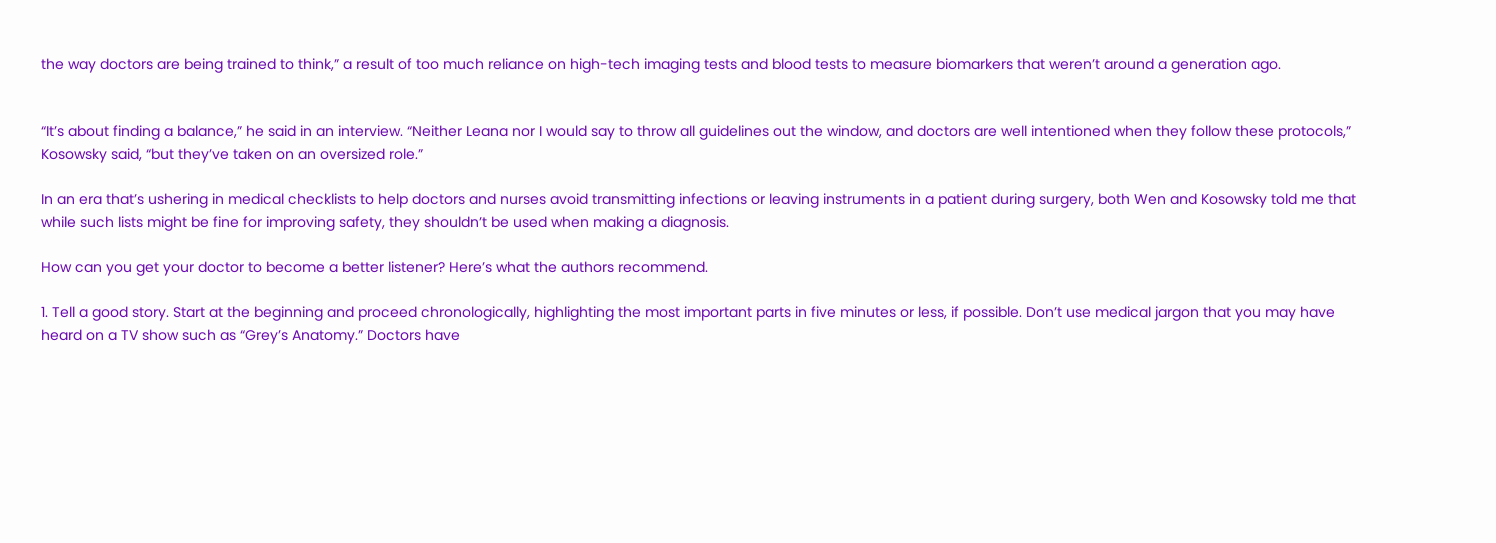the way doctors are being trained to think,” a result of too much reliance on high-tech imaging tests and blood tests to measure biomarkers that weren’t around a generation ago.


“It’s about finding a balance,” he said in an interview. “Neither Leana nor I would say to throw all guidelines out the window, and doctors are well intentioned when they follow these protocols,” Kosowsky said, “but they’ve taken on an oversized role.”

In an era that’s ushering in medical checklists to help doctors and nurses avoid transmitting infections or leaving instruments in a patient during surgery, both Wen and Kosowsky told me that while such lists might be fine for improving safety, they shouldn’t be used when making a diagnosis.

How can you get your doctor to become a better listener? Here’s what the authors recommend.

1. Tell a good story. Start at the beginning and proceed chronologically, highlighting the most important parts in five minutes or less, if possible. Don’t use medical jargon that you may have heard on a TV show such as “Grey’s Anatomy.” Doctors have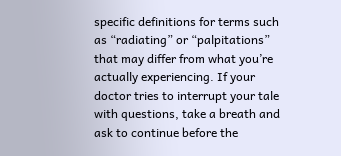specific definitions for terms such as “radiating” or “palpitations” that may differ from what you’re actually experiencing. If your doctor tries to interrupt your tale with questions, take a breath and ask to continue before the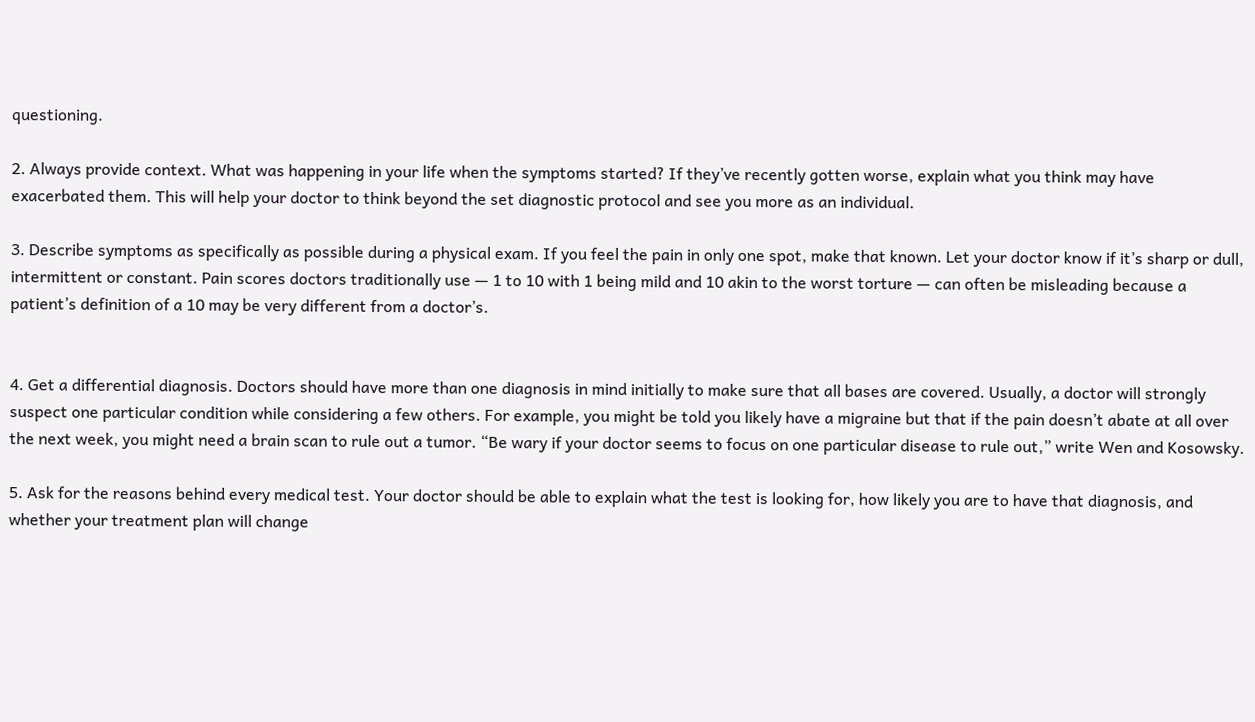questioning.

2. Always provide context. What was happening in your life when the symptoms started? If they’ve recently gotten worse, explain what you think may have exacerbated them. This will help your doctor to think beyond the set diagnostic protocol and see you more as an individual.

3. Describe symptoms as specifically as possible during a physical exam. If you feel the pain in only one spot, make that known. Let your doctor know if it’s sharp or dull, intermittent or constant. Pain scores doctors traditionally use — 1 to 10 with 1 being mild and 10 akin to the worst torture — can often be misleading because a patient’s definition of a 10 may be very different from a doctor’s.


4. Get a differential diagnosis. Doctors should have more than one diagnosis in mind initially to make sure that all bases are covered. Usually, a doctor will strongly suspect one particular condition while considering a few others. For example, you might be told you likely have a migraine but that if the pain doesn’t abate at all over the next week, you might need a brain scan to rule out a tumor. “Be wary if your doctor seems to focus on one particular disease to rule out,” write Wen and Kosowsky.

5. Ask for the reasons behind every medical test. Your doctor should be able to explain what the test is looking for, how likely you are to have that diagnosis, and whether your treatment plan will change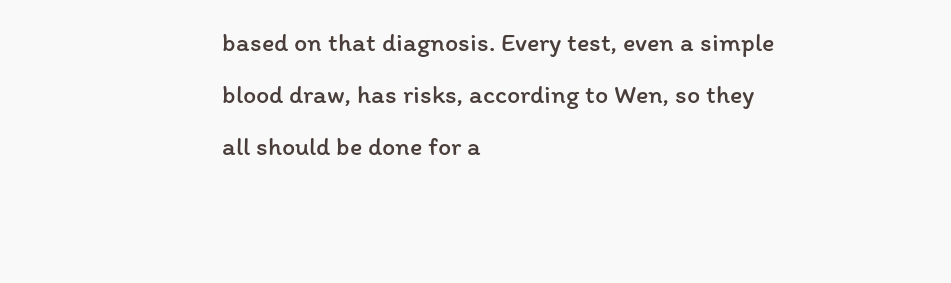based on that diagnosis. Every test, even a simple blood draw, has risks, according to Wen, so they all should be done for a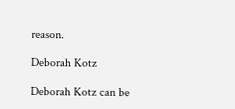reason.

Deborah Kotz

Deborah Kotz can be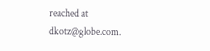reached at dkotz@globe.com.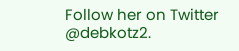Follow her on Twitter @debkotz2.